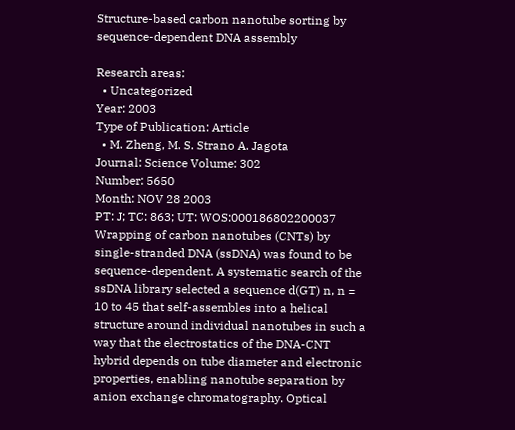Structure-based carbon nanotube sorting by sequence-dependent DNA assembly

Research areas:
  • Uncategorized
Year: 2003
Type of Publication: Article
  • M. Zheng, M. S. Strano A. Jagota
Journal: Science Volume: 302
Number: 5650
Month: NOV 28 2003
PT: J; TC: 863; UT: WOS:000186802200037
Wrapping of carbon nanotubes (CNTs) by single-stranded DNA (ssDNA) was found to be sequence-dependent. A systematic search of the ssDNA library selected a sequence d(GT) n, n = 10 to 45 that self-assembles into a helical structure around individual nanotubes in such a way that the electrostatics of the DNA-CNT hybrid depends on tube diameter and electronic properties, enabling nanotube separation by anion exchange chromatography. Optical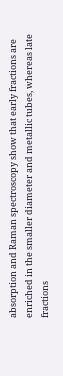absorption and Raman spectroscopy show that early fractions are enriched in the smaller diameter and metallic tubes, whereas late fractions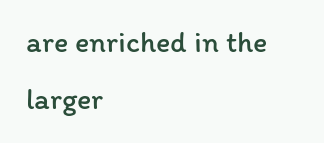are enriched in the larger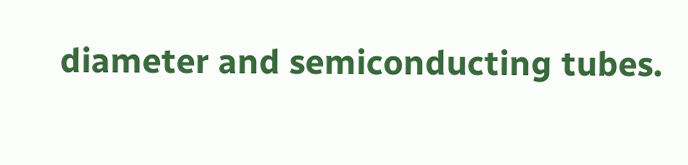diameter and semiconducting tubes.